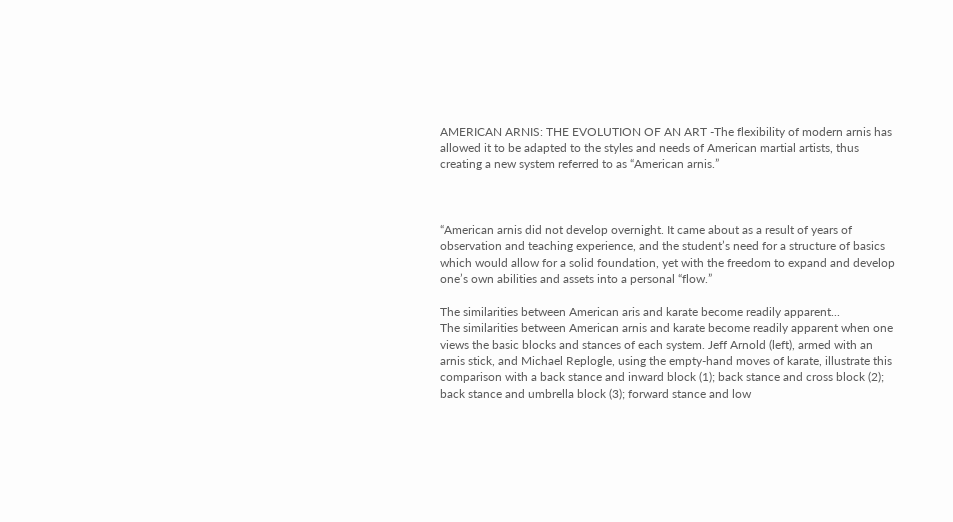AMERICAN ARNIS: THE EVOLUTION OF AN ART -The flexibility of modern arnis has allowed it to be adapted to the styles and needs of American martial artists, thus creating a new system referred to as “American arnis.”



“American arnis did not develop overnight. It came about as a result of years of observation and teaching experience, and the student’s need for a structure of basics which would allow for a solid foundation, yet with the freedom to expand and develop one’s own abilities and assets into a personal “flow.”

The similarities between American aris and karate become readily apparent...
The similarities between American arnis and karate become readily apparent when one views the basic blocks and stances of each system. Jeff Arnold (left), armed with an arnis stick, and Michael Replogle, using the empty-hand moves of karate, illustrate this comparison with a back stance and inward block (1); back stance and cross block (2); back stance and umbrella block (3); forward stance and low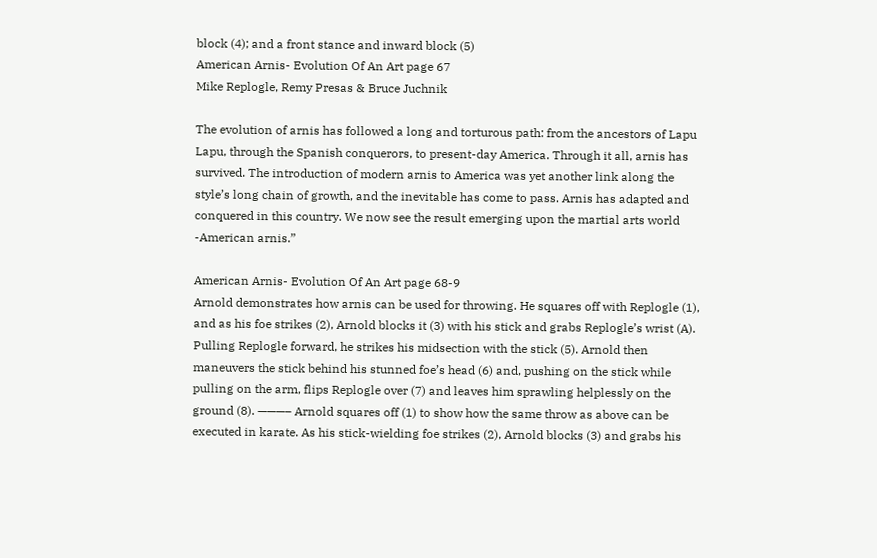block (4); and a front stance and inward block (5)
American Arnis- Evolution Of An Art page 67
Mike Replogle, Remy Presas & Bruce Juchnik

The evolution of arnis has followed a long and torturous path: from the ancestors of Lapu Lapu, through the Spanish conquerors, to present-day America. Through it all, arnis has survived. The introduction of modern arnis to America was yet another link along the style’s long chain of growth, and the inevitable has come to pass. Arnis has adapted and conquered in this country. We now see the result emerging upon the martial arts world -American arnis.”

American Arnis- Evolution Of An Art page 68-9
Arnold demonstrates how arnis can be used for throwing. He squares off with Replogle (1), and as his foe strikes (2), Arnold blocks it (3) with his stick and grabs Replogle’s wrist (A). Pulling Replogle forward, he strikes his midsection with the stick (5). Arnold then maneuvers the stick behind his stunned foe’s head (6) and, pushing on the stick while pulling on the arm, flips Replogle over (7) and leaves him sprawling helplessly on the ground (8). ———– Arnold squares off (1) to show how the same throw as above can be executed in karate. As his stick-wielding foe strikes (2), Arnold blocks (3) and grabs his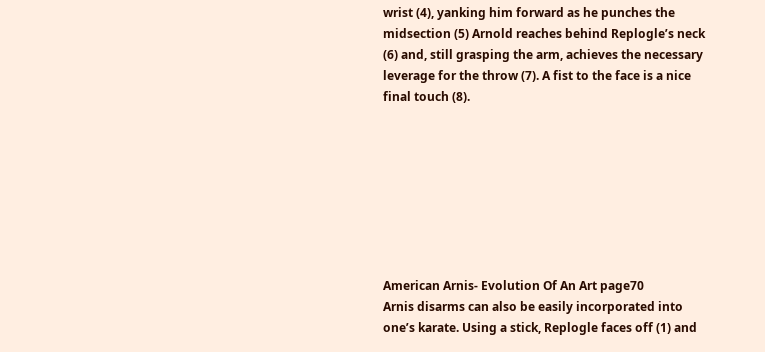wrist (4), yanking him forward as he punches the midsection (5) Arnold reaches behind Replogle’s neck (6) and, still grasping the arm, achieves the necessary leverage for the throw (7). A fist to the face is a nice final touch (8).








American Arnis- Evolution Of An Art page70
Arnis disarms can also be easily incorporated into one’s karate. Using a stick, Replogle faces off (1) and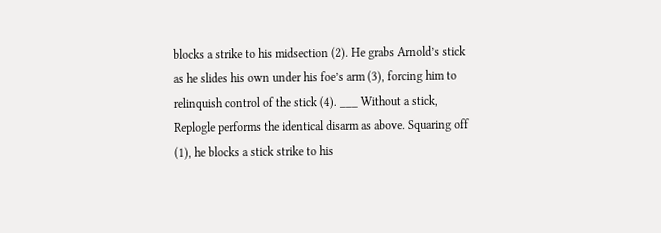blocks a strike to his midsection (2). He grabs Arnold’s stick as he slides his own under his foe’s arm (3), forcing him to relinquish control of the stick (4). ___ Without a stick, Replogle performs the identical disarm as above. Squaring off (1), he blocks a stick strike to his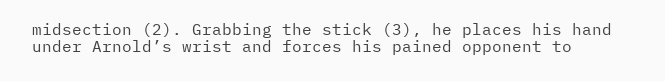midsection (2). Grabbing the stick (3), he places his hand under Arnold’s wrist and forces his pained opponent to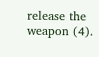release the weapon (4).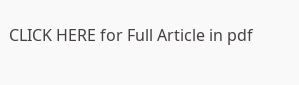CLICK HERE for Full Article in pdf